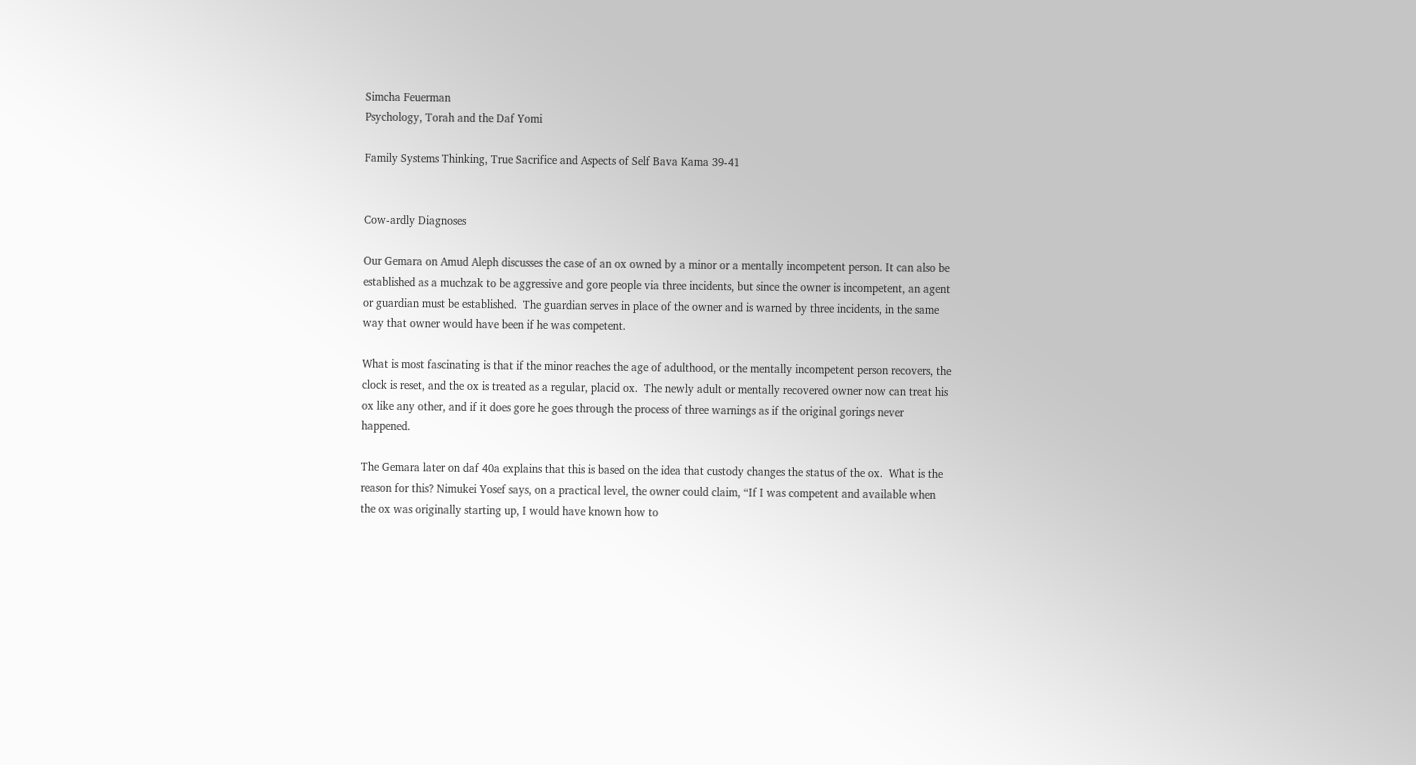Simcha Feuerman
Psychology, Torah and the Daf Yomi

Family Systems Thinking, True Sacrifice and Aspects of Self Bava Kama 39-41


Cow-ardly Diagnoses

Our Gemara on Amud Aleph discusses the case of an ox owned by a minor or a mentally incompetent person. It can also be established as a muchzak to be aggressive and gore people via three incidents, but since the owner is incompetent, an agent or guardian must be established.  The guardian serves in place of the owner and is warned by three incidents, in the same way that owner would have been if he was competent.

What is most fascinating is that if the minor reaches the age of adulthood, or the mentally incompetent person recovers, the clock is reset, and the ox is treated as a regular, placid ox.  The newly adult or mentally recovered owner now can treat his ox like any other, and if it does gore he goes through the process of three warnings as if the original gorings never happened.

The Gemara later on daf 40a explains that this is based on the idea that custody changes the status of the ox.  What is the reason for this? Nimukei Yosef says, on a practical level, the owner could claim, “If I was competent and available when the ox was originally starting up, I would have known how to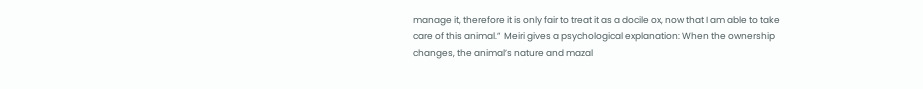manage it, therefore it is only fair to treat it as a docile ox, now that I am able to take care of this animal.”  Meiri gives a psychological explanation: When the ownership changes, the animal’s nature and mazal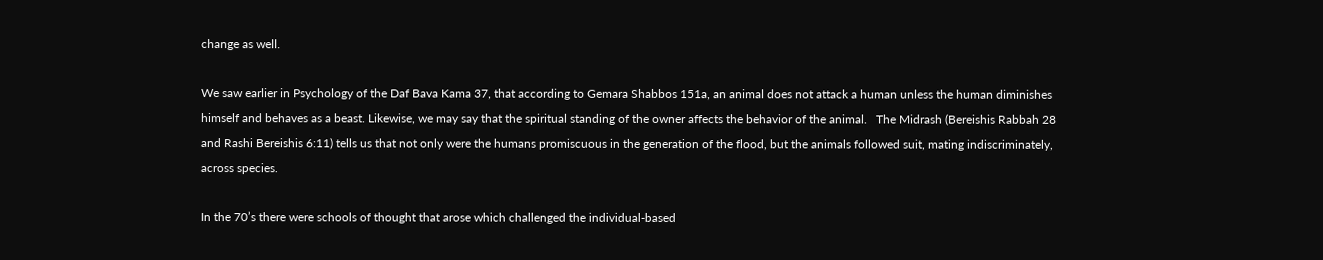change as well.

We saw earlier in Psychology of the Daf Bava Kama 37, that according to Gemara Shabbos 151a, an animal does not attack a human unless the human diminishes himself and behaves as a beast. Likewise, we may say that the spiritual standing of the owner affects the behavior of the animal.   The Midrash (Bereishis Rabbah 28 and Rashi Bereishis 6:11) tells us that not only were the humans promiscuous in the generation of the flood, but the animals followed suit, mating indiscriminately, across species.

In the 70’s there were schools of thought that arose which challenged the individual-based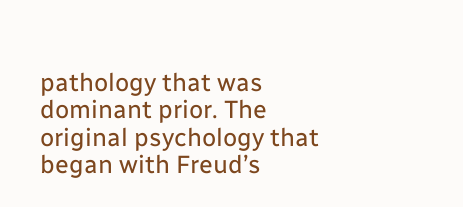pathology that was dominant prior. The original psychology that began with Freud’s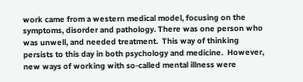work came from a western medical model, focusing on the symptoms, disorder and pathology. There was one person who was unwell, and needed treatment.  This way of thinking persists to this day in both psychology and medicine.  However, new ways of working with so-called mental illness were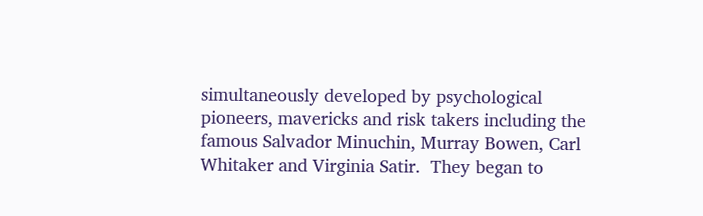simultaneously developed by psychological pioneers, mavericks and risk takers including the famous Salvador Minuchin, Murray Bowen, Carl Whitaker and Virginia Satir.  They began to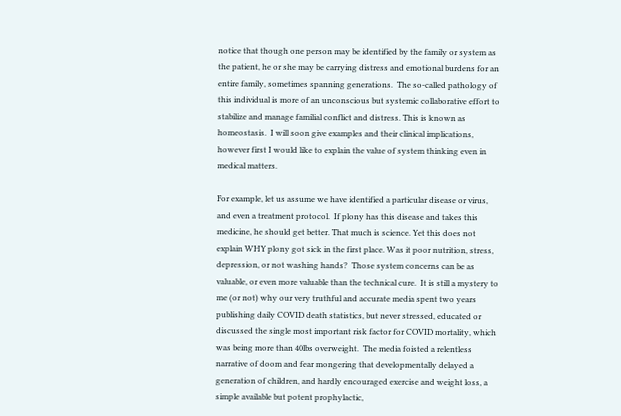notice that though one person may be identified by the family or system as the patient, he or she may be carrying distress and emotional burdens for an entire family, sometimes spanning generations.  The so-called pathology of this individual is more of an unconscious but systemic collaborative effort to stabilize and manage familial conflict and distress. This is known as homeostasis.  I will soon give examples and their clinical implications, however first I would like to explain the value of system thinking even in medical matters.

For example, let us assume we have identified a particular disease or virus, and even a treatment protocol.  If plony has this disease and takes this medicine, he should get better. That much is science. Yet this does not explain WHY plony got sick in the first place. Was it poor nutrition, stress, depression, or not washing hands?  Those system concerns can be as valuable, or even more valuable than the technical cure.  It is still a mystery to me (or not) why our very truthful and accurate media spent two years publishing daily COVID death statistics, but never stressed, educated or discussed the single most important risk factor for COVID mortality, which was being more than 40lbs overweight.  The media foisted a relentless narrative of doom and fear mongering that developmentally delayed a generation of children, and hardly encouraged exercise and weight loss, a simple available but potent prophylactic,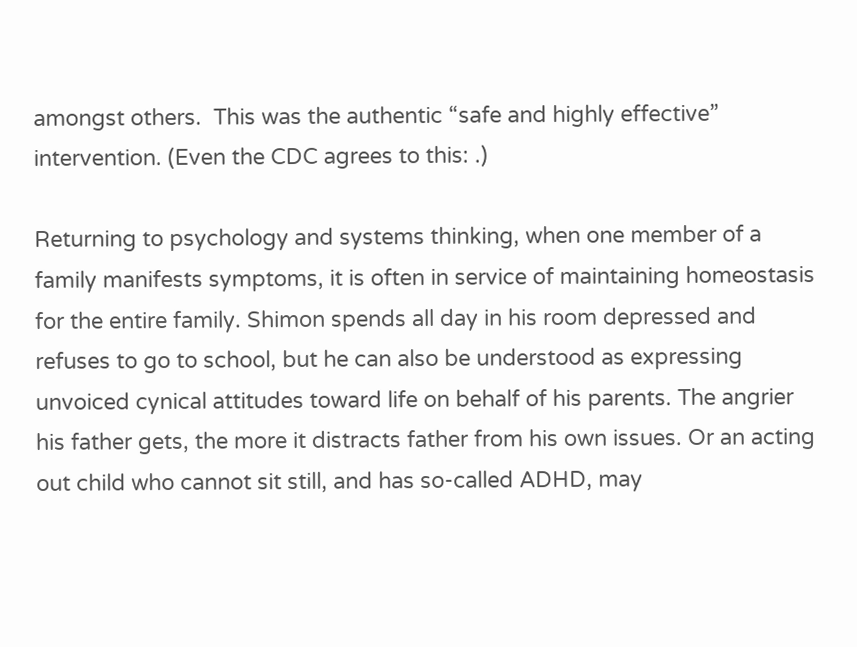amongst others.  This was the authentic “safe and highly effective” intervention. (Even the CDC agrees to this: .)

Returning to psychology and systems thinking, when one member of a family manifests symptoms, it is often in service of maintaining homeostasis for the entire family. Shimon spends all day in his room depressed and refuses to go to school, but he can also be understood as expressing unvoiced cynical attitudes toward life on behalf of his parents. The angrier his father gets, the more it distracts father from his own issues. Or an acting out child who cannot sit still, and has so-called ADHD, may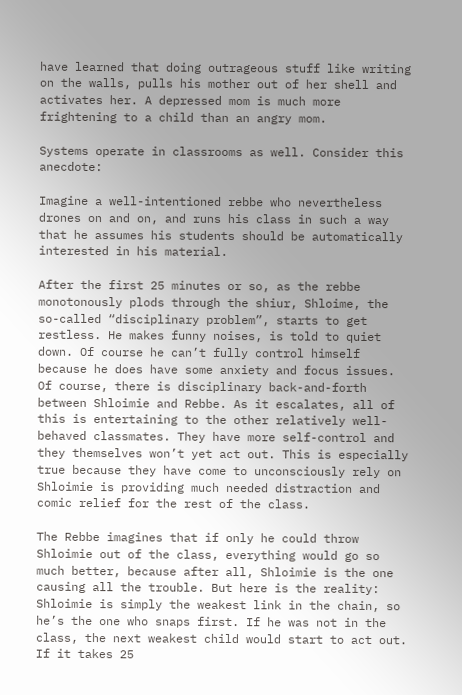have learned that doing outrageous stuff like writing on the walls, pulls his mother out of her shell and activates her. A depressed mom is much more frightening to a child than an angry mom.

Systems operate in classrooms as well. Consider this anecdote:

Imagine a well-intentioned rebbe who nevertheless drones on and on, and runs his class in such a way that he assumes his students should be automatically interested in his material.

After the first 25 minutes or so, as the rebbe monotonously plods through the shiur, Shloime, the so-called “disciplinary problem”, starts to get restless. He makes funny noises, is told to quiet down. Of course he can’t fully control himself because he does have some anxiety and focus issues. Of course, there is disciplinary back-and-forth between Shloimie and Rebbe. As it escalates, all of this is entertaining to the other relatively well-behaved classmates. They have more self-control and they themselves won’t yet act out. This is especially true because they have come to unconsciously rely on Shloimie is providing much needed distraction and comic relief for the rest of the class.

The Rebbe imagines that if only he could throw Shloimie out of the class, everything would go so much better, because after all, Shloimie is the one causing all the trouble. But here is the reality: Shloimie is simply the weakest link in the chain, so he’s the one who snaps first. If he was not in the class, the next weakest child would start to act out. If it takes 25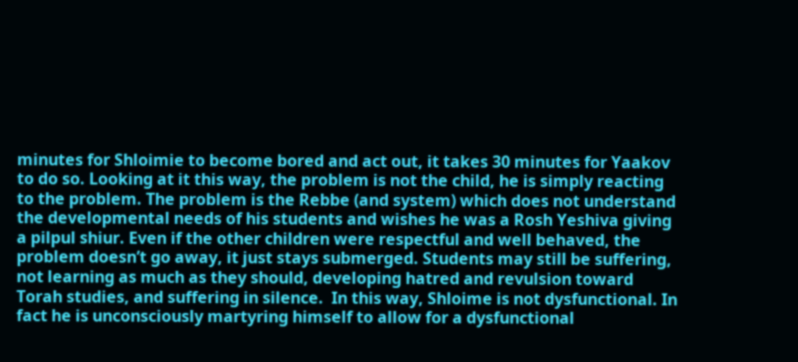minutes for Shloimie to become bored and act out, it takes 30 minutes for Yaakov to do so. Looking at it this way, the problem is not the child, he is simply reacting to the problem. The problem is the Rebbe (and system) which does not understand the developmental needs of his students and wishes he was a Rosh Yeshiva giving a pilpul shiur. Even if the other children were respectful and well behaved, the problem doesn’t go away, it just stays submerged. Students may still be suffering, not learning as much as they should, developing hatred and revulsion toward Torah studies, and suffering in silence.  In this way, Shloime is not dysfunctional. In fact he is unconsciously martyring himself to allow for a dysfunctional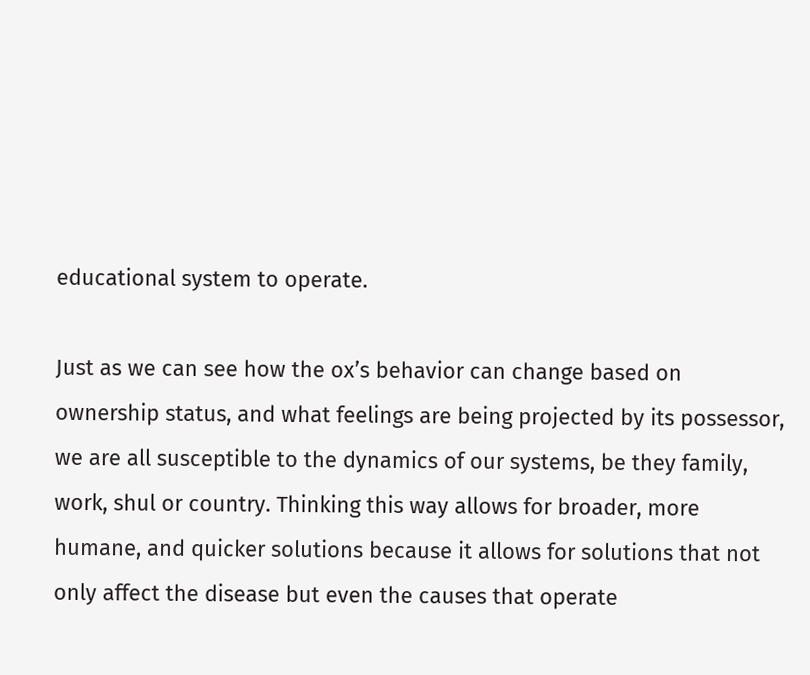educational system to operate.

Just as we can see how the ox’s behavior can change based on ownership status, and what feelings are being projected by its possessor, we are all susceptible to the dynamics of our systems, be they family, work, shul or country. Thinking this way allows for broader, more humane, and quicker solutions because it allows for solutions that not only affect the disease but even the causes that operate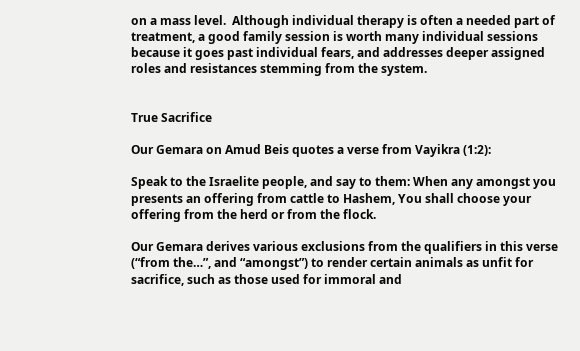on a mass level.  Although individual therapy is often a needed part of treatment, a good family session is worth many individual sessions because it goes past individual fears, and addresses deeper assigned roles and resistances stemming from the system.


True Sacrifice

Our Gemara on Amud Beis quotes a verse from Vayikra (1:2):

Speak to the Israelite people, and say to them: When any amongst you presents an offering from cattle to Hashem, You shall choose your offering from the herd or from the flock.

Our Gemara derives various exclusions from the qualifiers in this verse (“from the…”, and “amongst”) to render certain animals as unfit for sacrifice, such as those used for immoral and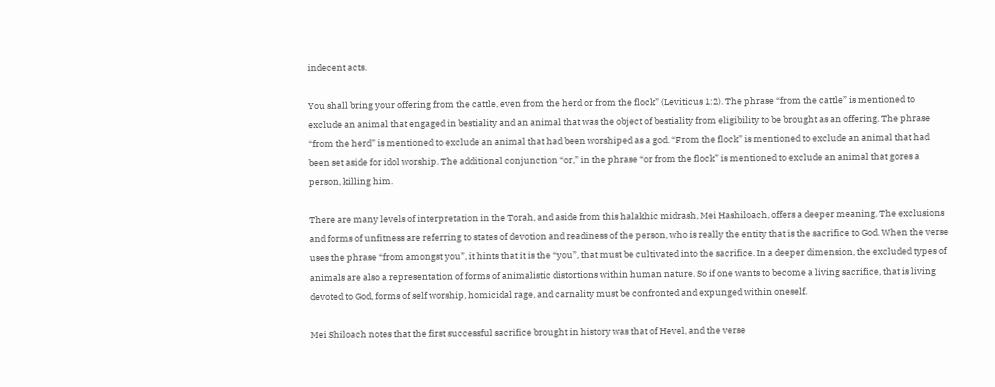indecent acts.

You shall bring your offering from the cattle, even from the herd or from the flock” (Leviticus 1:2). The phrase “from the cattle” is mentioned to exclude an animal that engaged in bestiality and an animal that was the object of bestiality from eligibility to be brought as an offering. The phrase “from the herd” is mentioned to exclude an animal that had been worshiped as a god. “From the flock” is mentioned to exclude an animal that had been set aside for idol worship. The additional conjunction “or,” in the phrase “or from the flock” is mentioned to exclude an animal that gores a person, killing him.

There are many levels of interpretation in the Torah, and aside from this halakhic midrash, Mei Hashiloach, offers a deeper meaning. The exclusions and forms of unfitness are referring to states of devotion and readiness of the person, who is really the entity that is the sacrifice to God. When the verse uses the phrase “from amongst you”, it hints that it is the “you”, that must be cultivated into the sacrifice. In a deeper dimension, the excluded types of animals are also a representation of forms of animalistic distortions within human nature. So if one wants to become a living sacrifice, that is living devoted to God, forms of self worship, homicidal rage, and carnality must be confronted and expunged within oneself.

Mei Shiloach notes that the first successful sacrifice brought in history was that of Hevel, and the verse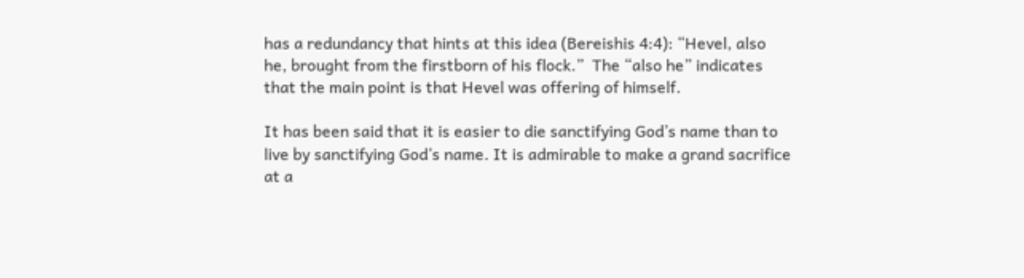has a redundancy that hints at this idea (Bereishis 4:4): “Hevel, also he, brought from the firstborn of his flock.”  The “also he” indicates that the main point is that Hevel was offering of himself.

It has been said that it is easier to die sanctifying God’s name than to live by sanctifying God’s name. It is admirable to make a grand sacrifice at a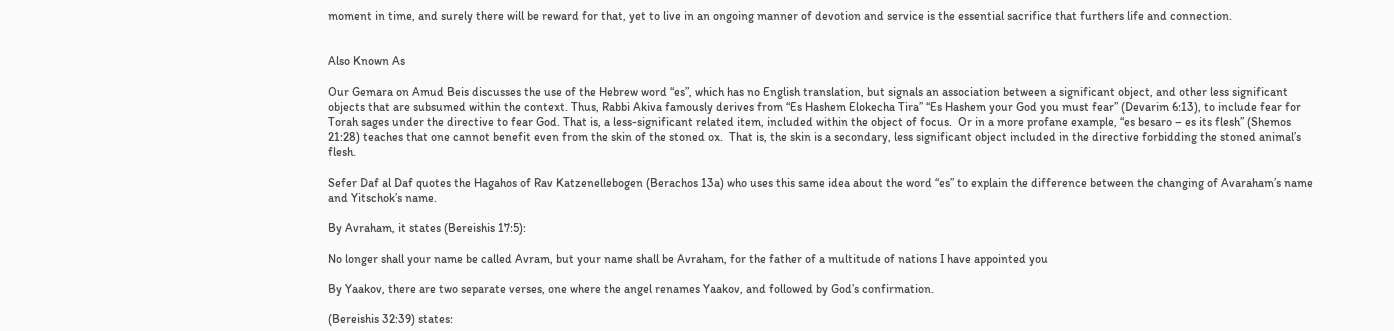moment in time, and surely there will be reward for that, yet to live in an ongoing manner of devotion and service is the essential sacrifice that furthers life and connection.


Also Known As

Our Gemara on Amud Beis discusses the use of the Hebrew word “es”, which has no English translation, but signals an association between a significant object, and other less significant objects that are subsumed within the context. Thus, Rabbi Akiva famously derives from “Es Hashem Elokecha Tira” “Es Hashem your God you must fear” (Devarim 6:13), to include fear for Torah sages under the directive to fear God. That is, a less-significant related item, included within the object of focus.  Or in a more profane example, “es besaro – es its flesh” (Shemos 21:28) teaches that one cannot benefit even from the skin of the stoned ox.  That is, the skin is a secondary, less significant object included in the directive forbidding the stoned animal’s flesh.

Sefer Daf al Daf quotes the Hagahos of Rav Katzenellebogen (Berachos 13a) who uses this same idea about the word “es” to explain the difference between the changing of Avaraham’s name and Yitschok’s name.

By Avraham, it states (Bereishis 17:5):

No longer shall your name be called Avram, but your name shall be Avraham, for the father of a multitude of nations I have appointed you

By Yaakov, there are two separate verses, one where the angel renames Yaakov, and followed by God’s confirmation.

(Bereishis 32:39) states: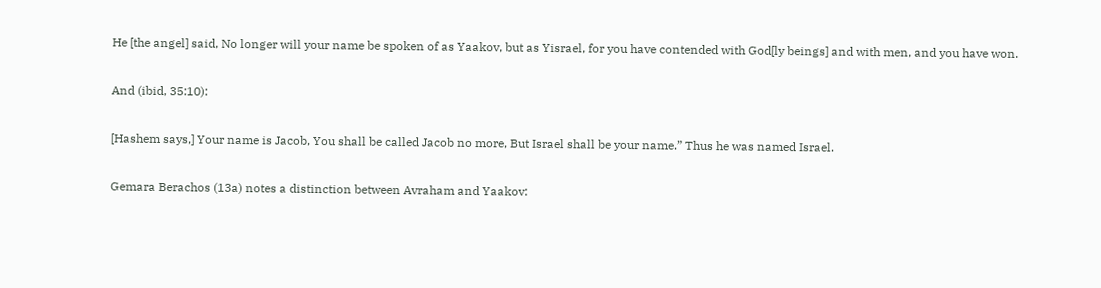He [the angel] said, No longer will your name be spoken of as Yaakov, but as Yisrael, for you have contended with God[ly beings] and with men, and you have won.

And (ibid, 35:10):

[Hashem says,] Your name is Jacob, You shall be called Jacob no more, But Israel shall be your name.” Thus he was named Israel.

Gemara Berachos (13a) notes a distinction between Avraham and Yaakov: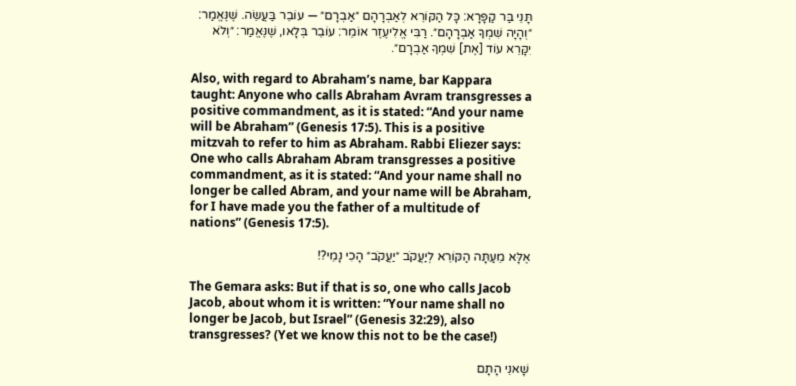תָּנֵי בַּר קַפָּרָא: כָּל הַקּוֹרֵא לְאַבְרָהָם ״אַבְרָם״ — עוֹבֵר בַּעֲשֵׂה. שֶׁנֶּאֱמַר: ״וְהָיָה שִׁמְךָ אַבְרָהָם״. רַבִּי אֱלִיעֶזֶר אוֹמֵר: עוֹבֵר בְּלָאו, שֶׁנֶּאֱמַר: ״וְלֹא יִקָּרֵא עוֹד [אֶת] שִׁמְךָ אַבְרָם״.

Also, with regard to Abraham’s name, bar Kappara taught: Anyone who calls Abraham Avram transgresses a positive commandment, as it is stated: “And your name will be Abraham” (Genesis 17:5). This is a positive mitzvah to refer to him as Abraham. Rabbi Eliezer says: One who calls Abraham Abram transgresses a positive commandment, as it is stated: “And your name shall no longer be called Abram, and your name will be Abraham, for I have made you the father of a multitude of nations” (Genesis 17:5).

אֶלָּא מֵעַתָּה הַקּוֹרֵא לְיַעֲקֹב ״יַעֲקֹב״ הָכִי נָמֵי?!

The Gemara asks: But if that is so, one who calls Jacob Jacob, about whom it is written: “Your name shall no longer be Jacob, but Israel” (Genesis 32:29), also transgresses? (Yet we know this not to be the case!)

שָׁאנֵי הָתָם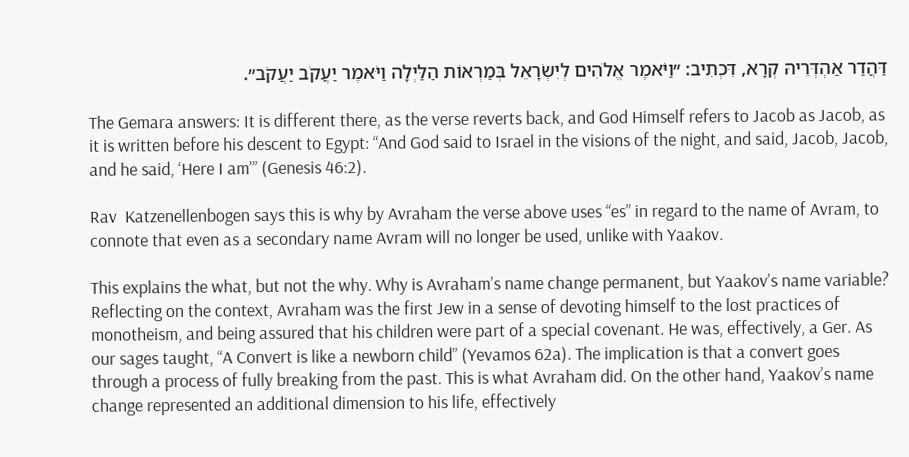דַּהֲדַר אַהְדְּרֵיהּ קְרָא, דִּכְתִיב: ״וַיֹּאמֶר אֱלֹהִים לְיִשְׂרָאֵל בְּמַרְאוֹת הַלַּיְלָה וַיֹּאמֶר יַעֲקֹב יַעֲקֹב״.

The Gemara answers: It is different there, as the verse reverts back, and God Himself refers to Jacob as Jacob, as it is written before his descent to Egypt: “And God said to Israel in the visions of the night, and said, Jacob, Jacob, and he said, ‘Here I am’” (Genesis 46:2).

Rav  Katzenellenbogen says this is why by Avraham the verse above uses “es” in regard to the name of Avram, to connote that even as a secondary name Avram will no longer be used, unlike with Yaakov.

This explains the what, but not the why. Why is Avraham’s name change permanent, but Yaakov’s name variable? Reflecting on the context, Avraham was the first Jew in a sense of devoting himself to the lost practices of monotheism, and being assured that his children were part of a special covenant. He was, effectively, a Ger. As our sages taught, “A Convert is like a newborn child” (Yevamos 62a). The implication is that a convert goes through a process of fully breaking from the past. This is what Avraham did. On the other hand, Yaakov’s name change represented an additional dimension to his life, effectively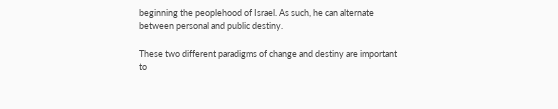beginning the peoplehood of Israel. As such, he can alternate between personal and public destiny.

These two different paradigms of change and destiny are important to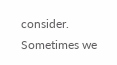consider. Sometimes we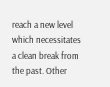reach a new level which necessitates a clean break from the past. Other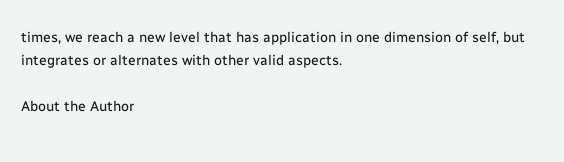times, we reach a new level that has application in one dimension of self, but integrates or alternates with other valid aspects.

About the Author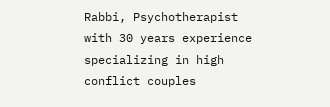Rabbi, Psychotherapist with 30 years experience specializing in high conflict couples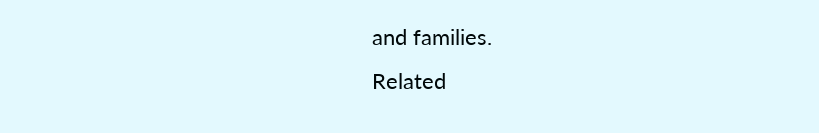and families.
Related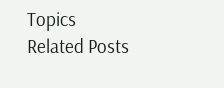Topics
Related Posts